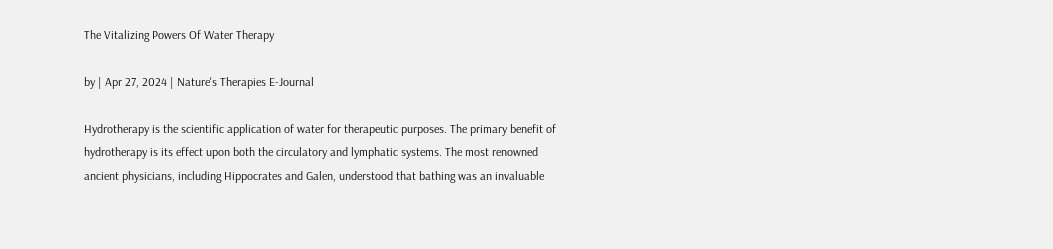The Vitalizing Powers Of Water Therapy

by | Apr 27, 2024 | Nature's Therapies E-Journal

Hydrotherapy is the scientific application of water for therapeutic purposes. The primary benefit of hydrotherapy is its effect upon both the circulatory and lymphatic systems. The most renowned ancient physicians, including Hippocrates and Galen, understood that bathing was an invaluable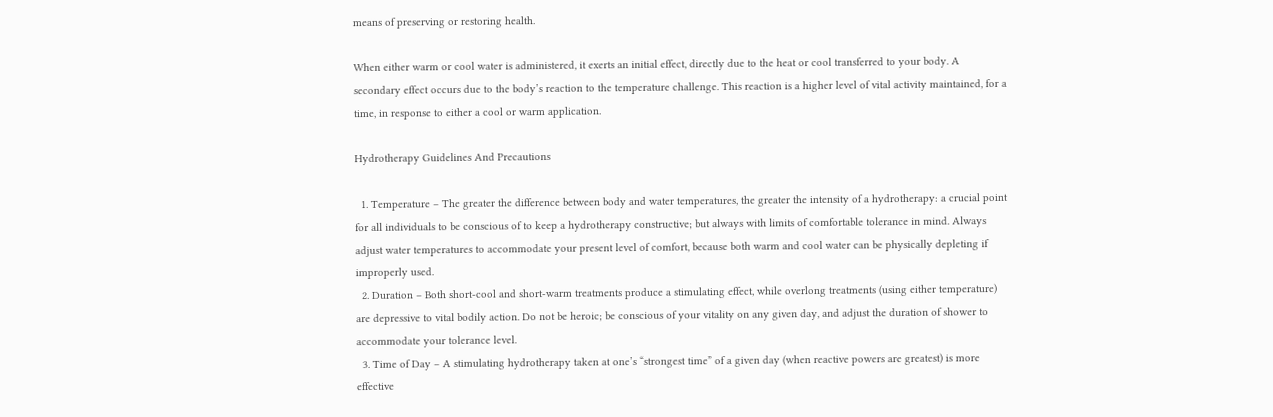means of preserving or restoring health.

When either warm or cool water is administered, it exerts an initial effect, directly due to the heat or cool transferred to your body. A secondary effect occurs due to the body’s reaction to the temperature challenge. This reaction is a higher level of vital activity maintained, for a time, in response to either a cool or warm application.

Hydrotherapy Guidelines And Precautions

  1. Temperature – The greater the difference between body and water temperatures, the greater the intensity of a hydrotherapy: a crucial point for all individuals to be conscious of to keep a hydrotherapy constructive; but always with limits of comfortable tolerance in mind. Always adjust water temperatures to accommodate your present level of comfort, because both warm and cool water can be physically depleting if improperly used.
  2. Duration – Both short-cool and short-warm treatments produce a stimulating effect, while overlong treatments (using either temperature) are depressive to vital bodily action. Do not be heroic; be conscious of your vitality on any given day, and adjust the duration of shower to accommodate your tolerance level.
  3. Time of Day – A stimulating hydrotherapy taken at one’s “strongest time” of a given day (when reactive powers are greatest) is more effective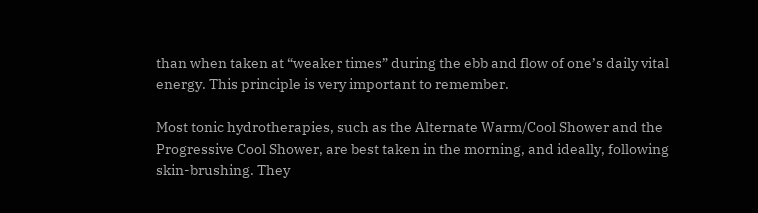than when taken at “weaker times” during the ebb and flow of one’s daily vital energy. This principle is very important to remember.

Most tonic hydrotherapies, such as the Alternate Warm/Cool Shower and the Progressive Cool Shower, are best taken in the morning, and ideally, following skin-brushing. They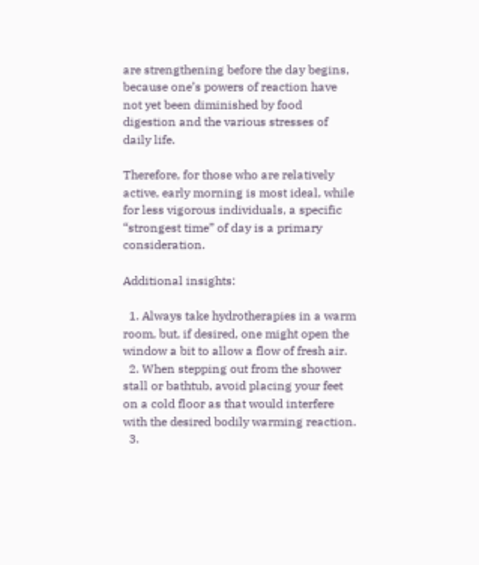are strengthening before the day begins, because one’s powers of reaction have not yet been diminished by food digestion and the various stresses of daily life.

Therefore, for those who are relatively active, early morning is most ideal, while for less vigorous individuals, a specific “strongest time” of day is a primary consideration.

Additional insights:

  1. Always take hydrotherapies in a warm room, but, if desired, one might open the window a bit to allow a flow of fresh air.
  2. When stepping out from the shower stall or bathtub, avoid placing your feet on a cold floor as that would interfere with the desired bodily warming reaction.
  3.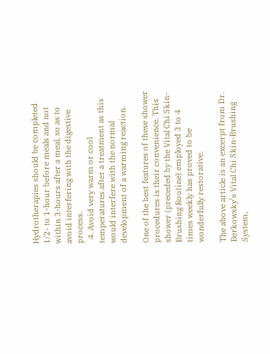Hydrotherapies should be completed 1/2- to 1-hour before meals and not within 3-hours after a meal, so as to avoid interfering with the digestive process.
  4. Avoid very warm or cool temperatures after a treatment as this would interfere with the normal development of a warming reaction.

One of the best features of these shower procedures is their convenience. This shower (preceded by the Vital Chi Skin-Brushing Routine) employed 3 to 4 times weekly has proved to be wonderfully restorative.

The above article is an excerpt from Dr. Berkowsky’s Vital Chi Skin-Brushing System,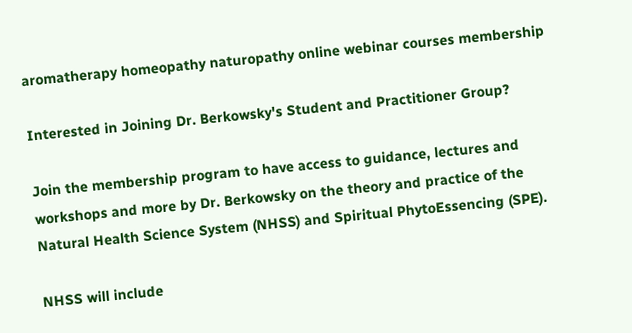aromatherapy homeopathy naturopathy online webinar courses membership

Interested in Joining Dr. Berkowsky's Student and Practitioner Group?

Join the membership program to have access to guidance, lectures and workshops and more by Dr. Berkowsky on the theory and practice of the Natural Health Science System (NHSS) and Spiritual PhytoEssencing (SPE).

NHSS will include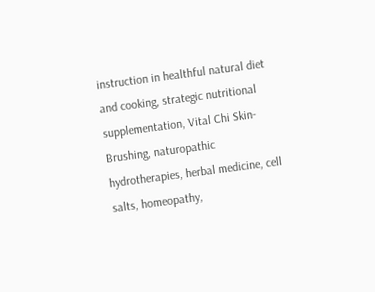instruction in healthful natural diet and cooking, strategic nutritional supplementation, Vital Chi Skin-Brushing, naturopathic hydrotherapies, herbal medicine, cell salts, homeopathy,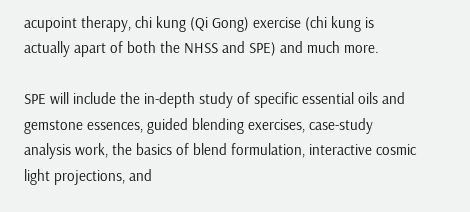acupoint therapy, chi kung (Qi Gong) exercise (chi kung is actually apart of both the NHSS and SPE) and much more.

SPE will include the in-depth study of specific essential oils and gemstone essences, guided blending exercises, case-study analysis work, the basics of blend formulation, interactive cosmic light projections, and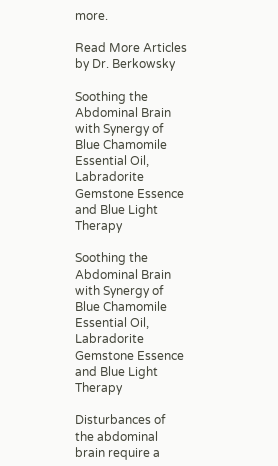more.

Read More Articles by Dr. Berkowsky

Soothing the Abdominal Brain with Synergy of Blue Chamomile Essential Oil, Labradorite Gemstone Essence and Blue Light Therapy

Soothing the Abdominal Brain with Synergy of Blue Chamomile Essential Oil, Labradorite Gemstone Essence and Blue Light Therapy

Disturbances of the abdominal brain require a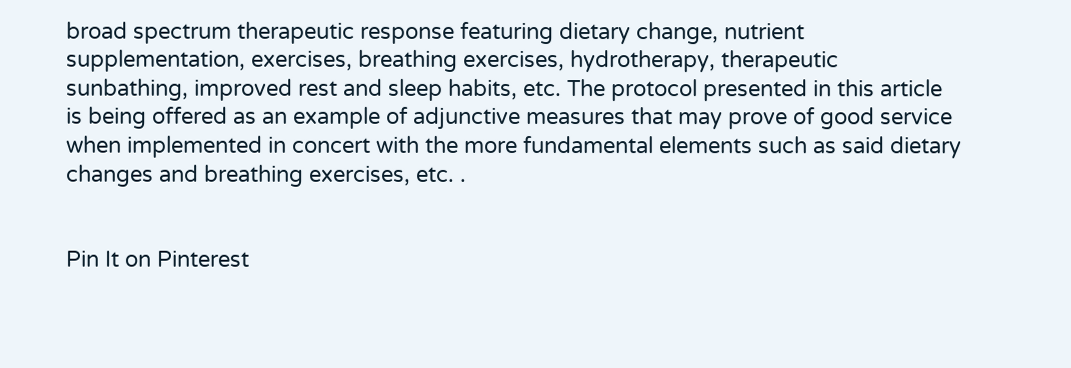broad spectrum therapeutic response featuring dietary change, nutrient supplementation, exercises, breathing exercises, hydrotherapy, therapeutic sunbathing, improved rest and sleep habits, etc. The protocol presented in this article is being offered as an example of adjunctive measures that may prove of good service when implemented in concert with the more fundamental elements such as said dietary changes and breathing exercises, etc. .


Pin It on Pinterest